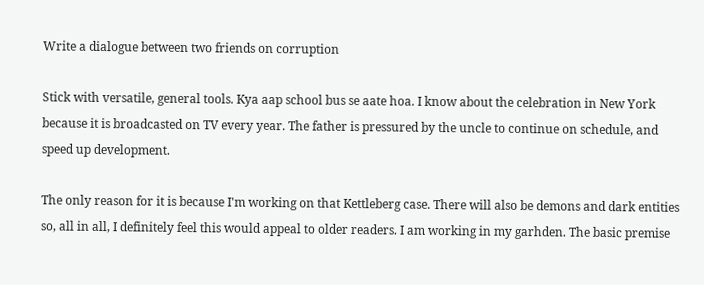Write a dialogue between two friends on corruption

Stick with versatile, general tools. Kya aap school bus se aate hoa. I know about the celebration in New York because it is broadcasted on TV every year. The father is pressured by the uncle to continue on schedule, and speed up development.

The only reason for it is because I'm working on that Kettleberg case. There will also be demons and dark entities so, all in all, I definitely feel this would appeal to older readers. I am working in my garhden. The basic premise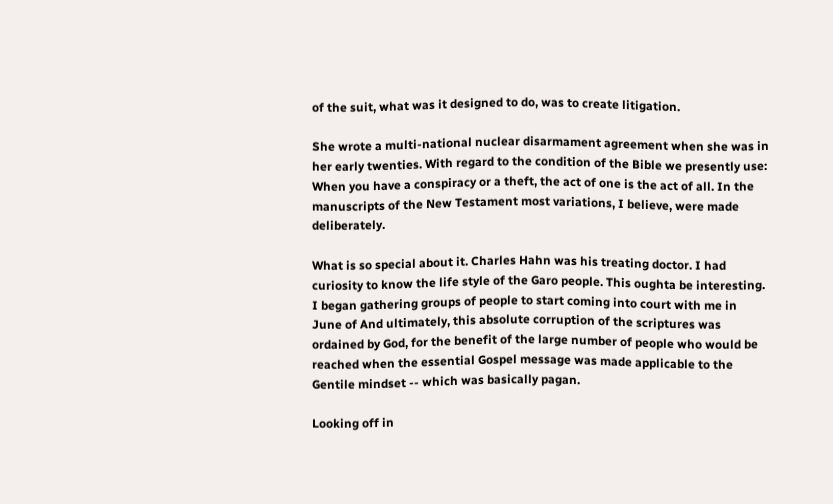of the suit, what was it designed to do, was to create litigation.

She wrote a multi-national nuclear disarmament agreement when she was in her early twenties. With regard to the condition of the Bible we presently use: When you have a conspiracy or a theft, the act of one is the act of all. In the manuscripts of the New Testament most variations, I believe, were made deliberately.

What is so special about it. Charles Hahn was his treating doctor. I had curiosity to know the life style of the Garo people. This oughta be interesting. I began gathering groups of people to start coming into court with me in June of And ultimately, this absolute corruption of the scriptures was ordained by God, for the benefit of the large number of people who would be reached when the essential Gospel message was made applicable to the Gentile mindset -- which was basically pagan.

Looking off in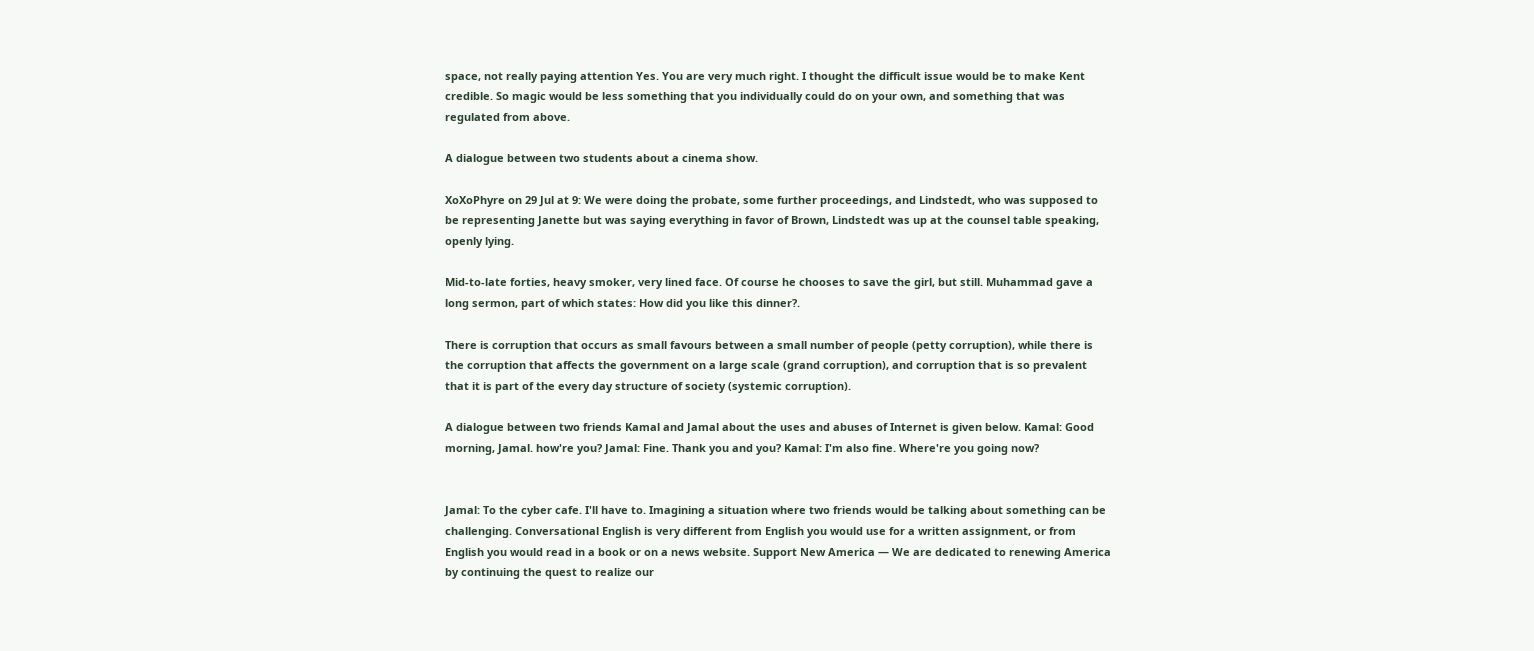space, not really paying attention Yes. You are very much right. I thought the difficult issue would be to make Kent credible. So magic would be less something that you individually could do on your own, and something that was regulated from above.

A dialogue between two students about a cinema show.

XoXoPhyre on 29 Jul at 9: We were doing the probate, some further proceedings, and Lindstedt, who was supposed to be representing Janette but was saying everything in favor of Brown, Lindstedt was up at the counsel table speaking, openly lying.

Mid-to-late forties, heavy smoker, very lined face. Of course he chooses to save the girl, but still. Muhammad gave a long sermon, part of which states: How did you like this dinner?.

There is corruption that occurs as small favours between a small number of people (petty corruption), while there is the corruption that affects the government on a large scale (grand corruption), and corruption that is so prevalent that it is part of the every day structure of society (systemic corruption).

A dialogue between two friends Kamal and Jamal about the uses and abuses of Internet is given below. Kamal: Good morning, Jamal. how're you? Jamal: Fine. Thank you and you? Kamal: I'm also fine. Where're you going now?


Jamal: To the cyber cafe. I'll have to. Imagining a situation where two friends would be talking about something can be challenging. Conversational English is very different from English you would use for a written assignment, or from English you would read in a book or on a news website. Support New America — We are dedicated to renewing America by continuing the quest to realize our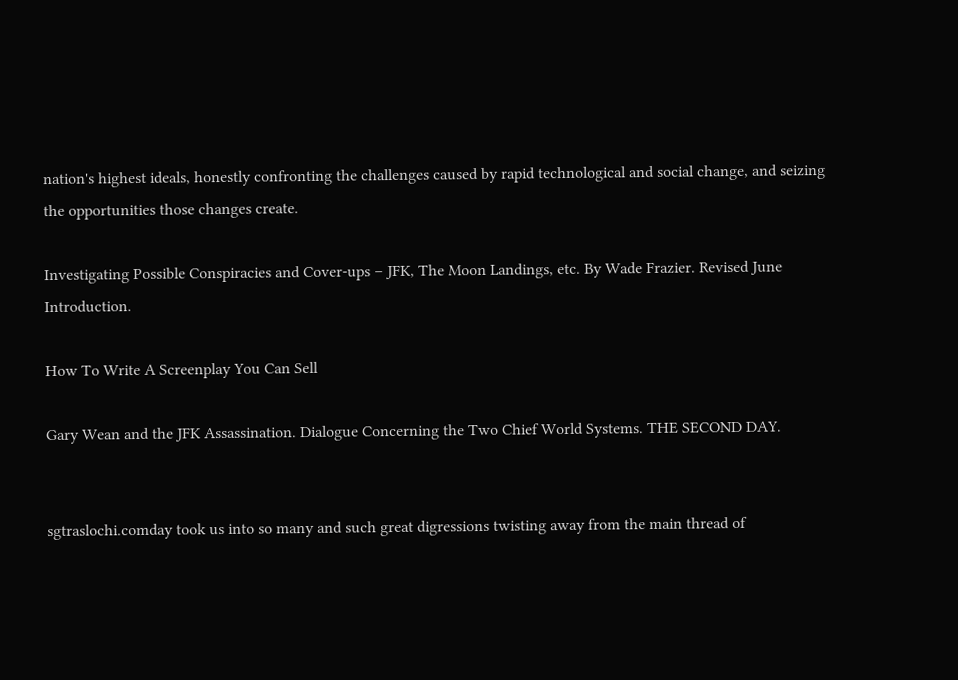nation's highest ideals, honestly confronting the challenges caused by rapid technological and social change, and seizing the opportunities those changes create.

Investigating Possible Conspiracies and Cover-ups – JFK, The Moon Landings, etc. By Wade Frazier. Revised June Introduction.

How To Write A Screenplay You Can Sell

Gary Wean and the JFK Assassination. Dialogue Concerning the Two Chief World Systems. THE SECOND DAY.


sgtraslochi.comday took us into so many and such great digressions twisting away from the main thread of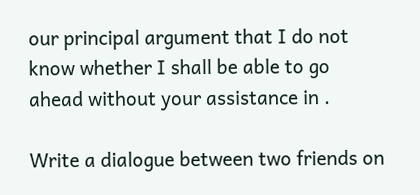our principal argument that I do not know whether I shall be able to go ahead without your assistance in .

Write a dialogue between two friends on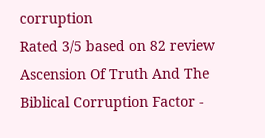corruption
Rated 3/5 based on 82 review
Ascension Of Truth And The Biblical Corruption Factor -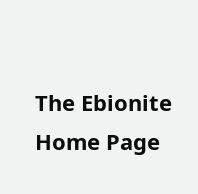The Ebionite Home Page